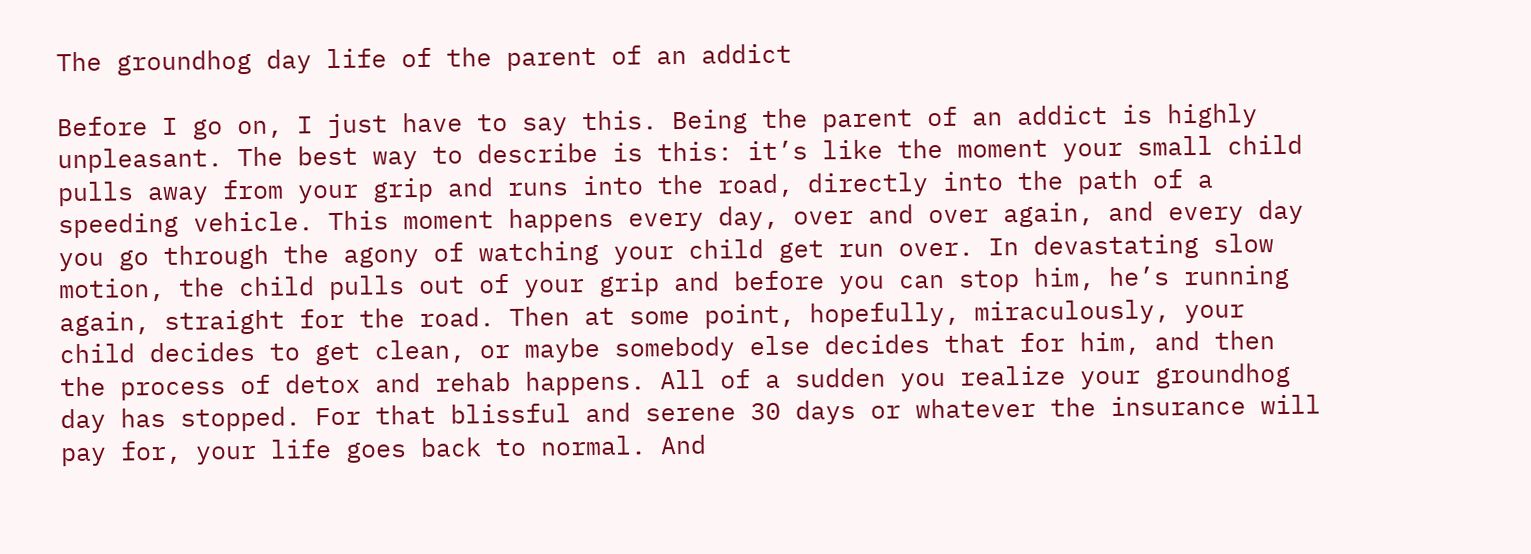The groundhog day life of the parent of an addict

Before I go on, I just have to say this. Being the parent of an addict is highly unpleasant. The best way to describe is this: it’s like the moment your small child pulls away from your grip and runs into the road, directly into the path of a speeding vehicle. This moment happens every day, over and over again, and every day you go through the agony of watching your child get run over. In devastating slow motion, the child pulls out of your grip and before you can stop him, he’s running again, straight for the road. Then at some point, hopefully, miraculously, your child decides to get clean, or maybe somebody else decides that for him, and then the process of detox and rehab happens. All of a sudden you realize your groundhog day has stopped. For that blissful and serene 30 days or whatever the insurance will pay for, your life goes back to normal. And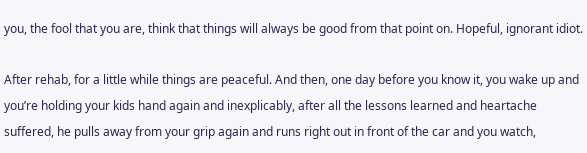you, the fool that you are, think that things will always be good from that point on. Hopeful, ignorant idiot.

After rehab, for a little while things are peaceful. And then, one day before you know it, you wake up and you’re holding your kids hand again and inexplicably, after all the lessons learned and heartache suffered, he pulls away from your grip again and runs right out in front of the car and you watch,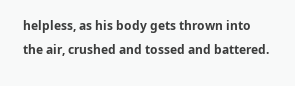helpless, as his body gets thrown into the air, crushed and tossed and battered.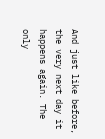And just like before, the very next day it happens again. The only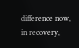difference now, in recovery,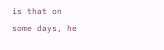is that on some days, he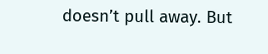doesn’t pull away. But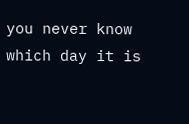you never know which day it is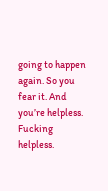going to happen again. So you fear it. And you’re helpless. Fucking helpless.